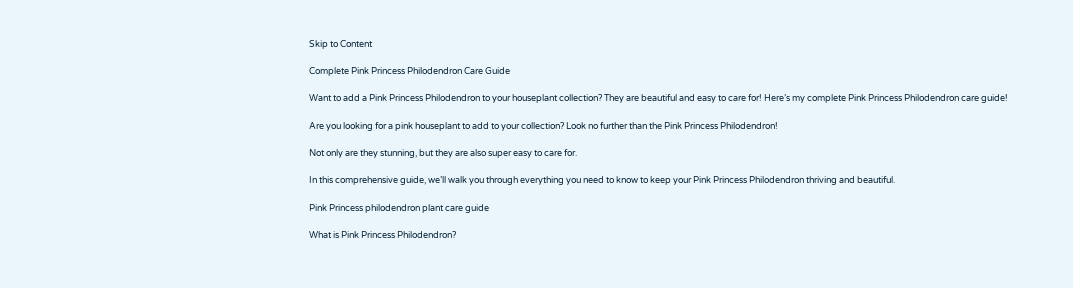Skip to Content

Complete Pink Princess Philodendron Care Guide

Want to add a Pink Princess Philodendron to your houseplant collection? They are beautiful and easy to care for! Here’s my complete Pink Princess Philodendron care guide!

Are you looking for a pink houseplant to add to your collection? Look no further than the Pink Princess Philodendron!

Not only are they stunning, but they are also super easy to care for.

In this comprehensive guide, we’ll walk you through everything you need to know to keep your Pink Princess Philodendron thriving and beautiful.

Pink Princess philodendron plant care guide

What is Pink Princess Philodendron?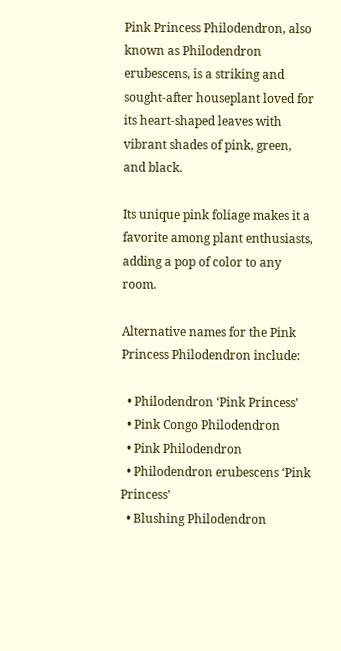Pink Princess Philodendron, also known as Philodendron erubescens, is a striking and sought-after houseplant loved for its heart-shaped leaves with vibrant shades of pink, green, and black.

Its unique pink foliage makes it a favorite among plant enthusiasts, adding a pop of color to any room.

Alternative names for the Pink Princess Philodendron include:

  • Philodendron ‘Pink Princess’
  • Pink Congo Philodendron
  • Pink Philodendron
  • Philodendron erubescens ‘Pink Princess’
  • Blushing Philodendron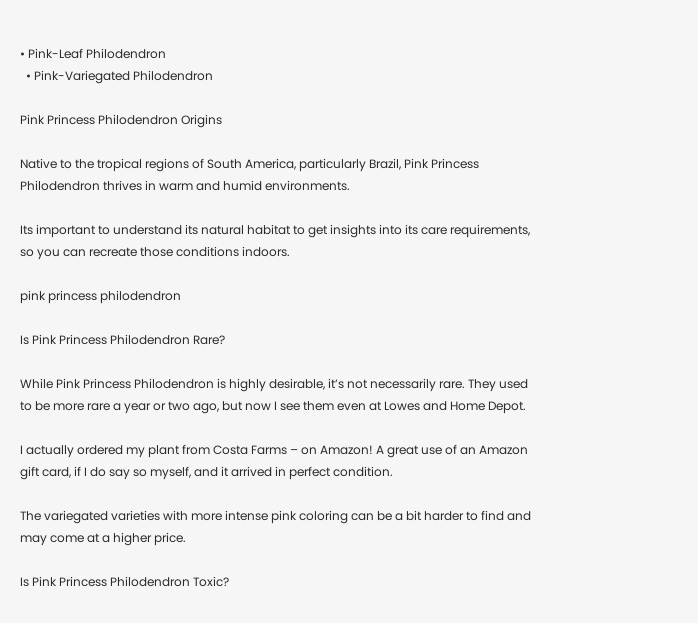• Pink-Leaf Philodendron
  • Pink-Variegated Philodendron

Pink Princess Philodendron Origins

Native to the tropical regions of South America, particularly Brazil, Pink Princess Philodendron thrives in warm and humid environments.

Its important to understand its natural habitat to get insights into its care requirements, so you can recreate those conditions indoors.

pink princess philodendron

Is Pink Princess Philodendron Rare?

While Pink Princess Philodendron is highly desirable, it’s not necessarily rare. They used to be more rare a year or two ago, but now I see them even at Lowes and Home Depot.

I actually ordered my plant from Costa Farms – on Amazon! A great use of an Amazon gift card, if I do say so myself, and it arrived in perfect condition.

The variegated varieties with more intense pink coloring can be a bit harder to find and may come at a higher price.

Is Pink Princess Philodendron Toxic?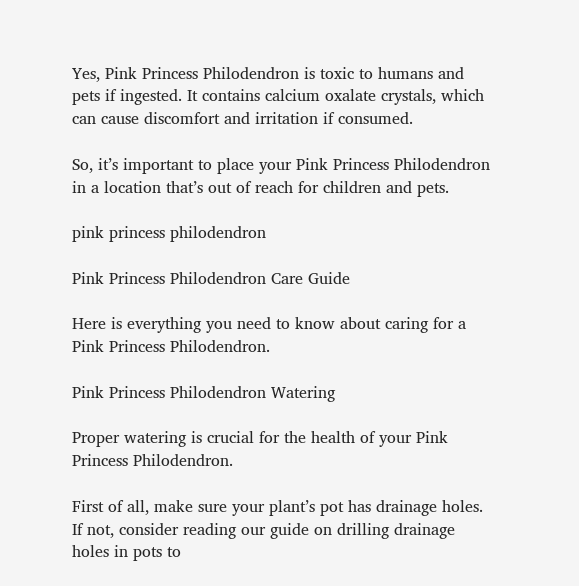Yes, Pink Princess Philodendron is toxic to humans and pets if ingested. It contains calcium oxalate crystals, which can cause discomfort and irritation if consumed.

So, it’s important to place your Pink Princess Philodendron in a location that’s out of reach for children and pets.

pink princess philodendron

Pink Princess Philodendron Care Guide

Here is everything you need to know about caring for a Pink Princess Philodendron.

Pink Princess Philodendron Watering

Proper watering is crucial for the health of your Pink Princess Philodendron.

First of all, make sure your plant’s pot has drainage holes. If not, consider reading our guide on drilling drainage holes in pots to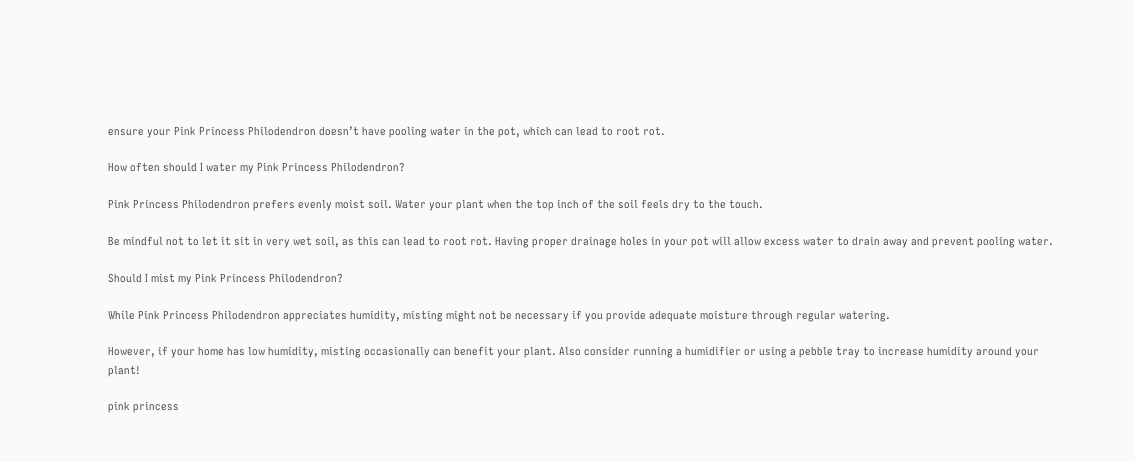ensure your Pink Princess Philodendron doesn’t have pooling water in the pot, which can lead to root rot.

How often should I water my Pink Princess Philodendron?

Pink Princess Philodendron prefers evenly moist soil. Water your plant when the top inch of the soil feels dry to the touch.

Be mindful not to let it sit in very wet soil, as this can lead to root rot. Having proper drainage holes in your pot will allow excess water to drain away and prevent pooling water.

Should I mist my Pink Princess Philodendron?

While Pink Princess Philodendron appreciates humidity, misting might not be necessary if you provide adequate moisture through regular watering.

However, if your home has low humidity, misting occasionally can benefit your plant. Also consider running a humidifier or using a pebble tray to increase humidity around your plant!

pink princess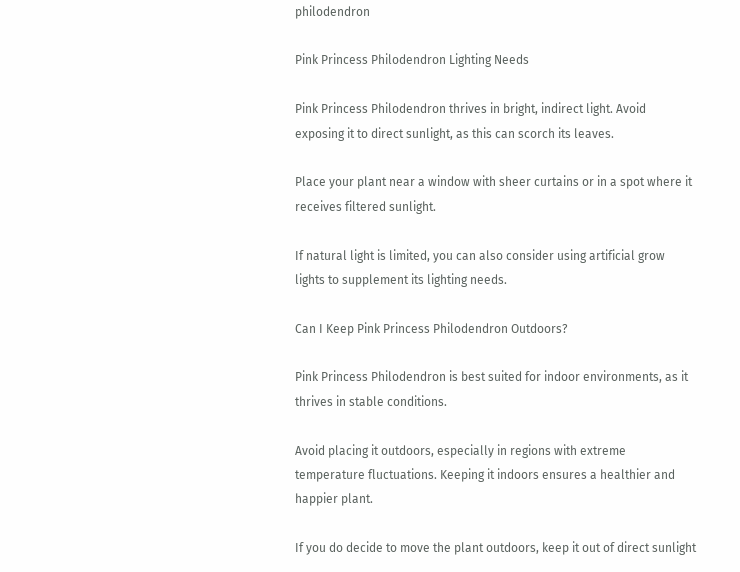philodendron

Pink Princess Philodendron Lighting Needs

Pink Princess Philodendron thrives in bright, indirect light. Avoid exposing it to direct sunlight, as this can scorch its leaves.

Place your plant near a window with sheer curtains or in a spot where it receives filtered sunlight.

If natural light is limited, you can also consider using artificial grow lights to supplement its lighting needs.

Can I Keep Pink Princess Philodendron Outdoors?

Pink Princess Philodendron is best suited for indoor environments, as it thrives in stable conditions.

Avoid placing it outdoors, especially in regions with extreme temperature fluctuations. Keeping it indoors ensures a healthier and happier plant.

If you do decide to move the plant outdoors, keep it out of direct sunlight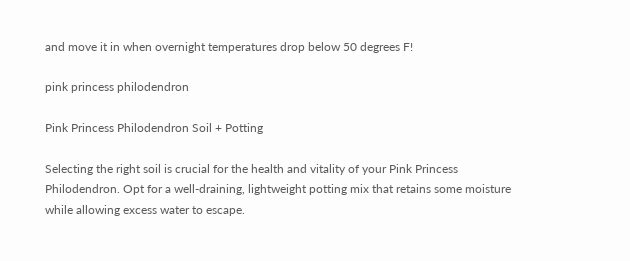and move it in when overnight temperatures drop below 50 degrees F!

pink princess philodendron

Pink Princess Philodendron Soil + Potting

Selecting the right soil is crucial for the health and vitality of your Pink Princess Philodendron. Opt for a well-draining, lightweight potting mix that retains some moisture while allowing excess water to escape.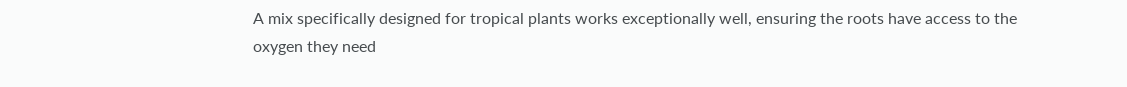A mix specifically designed for tropical plants works exceptionally well, ensuring the roots have access to the oxygen they need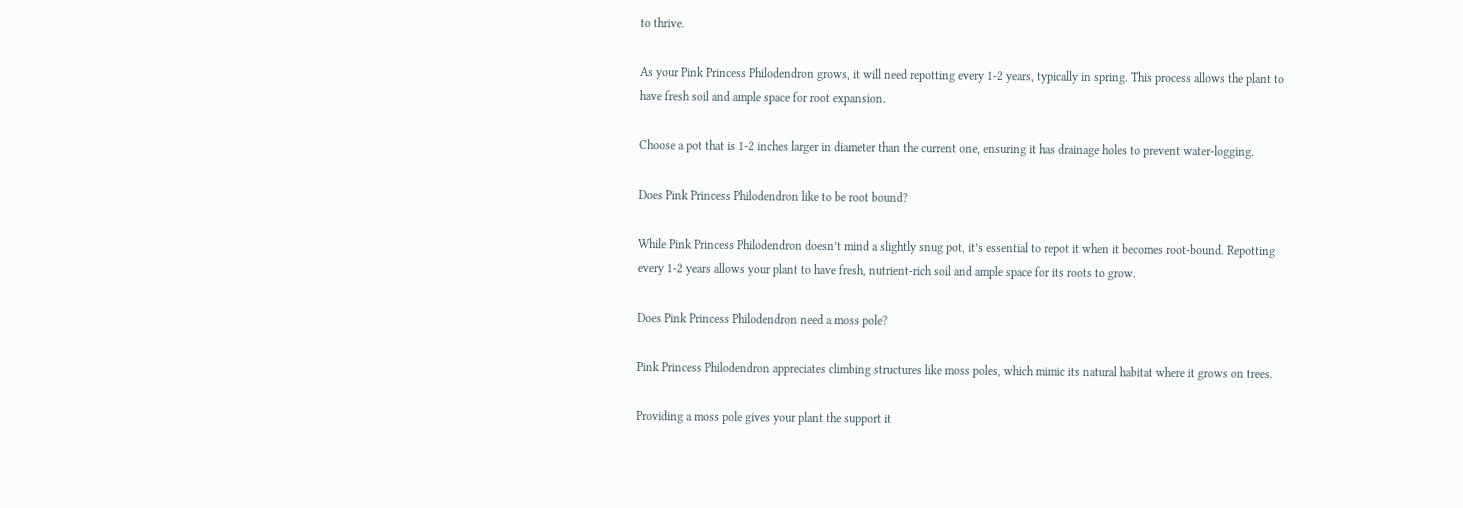to thrive.

As your Pink Princess Philodendron grows, it will need repotting every 1-2 years, typically in spring. This process allows the plant to have fresh soil and ample space for root expansion.

Choose a pot that is 1-2 inches larger in diameter than the current one, ensuring it has drainage holes to prevent water-logging.

Does Pink Princess Philodendron like to be root bound?

While Pink Princess Philodendron doesn’t mind a slightly snug pot, it’s essential to repot it when it becomes root-bound. Repotting every 1-2 years allows your plant to have fresh, nutrient-rich soil and ample space for its roots to grow.

Does Pink Princess Philodendron need a moss pole?

Pink Princess Philodendron appreciates climbing structures like moss poles, which mimic its natural habitat where it grows on trees.

Providing a moss pole gives your plant the support it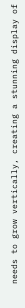needs to grow vertically, creating a stunning display of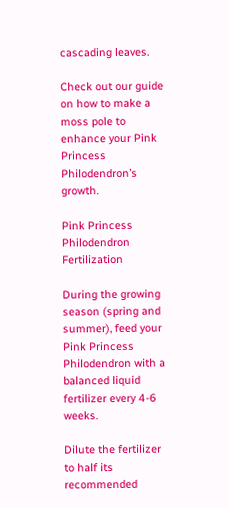cascading leaves.

Check out our guide on how to make a moss pole to enhance your Pink Princess Philodendron’s growth.

Pink Princess Philodendron Fertilization

During the growing season (spring and summer), feed your Pink Princess Philodendron with a balanced liquid fertilizer every 4-6 weeks.

Dilute the fertilizer to half its recommended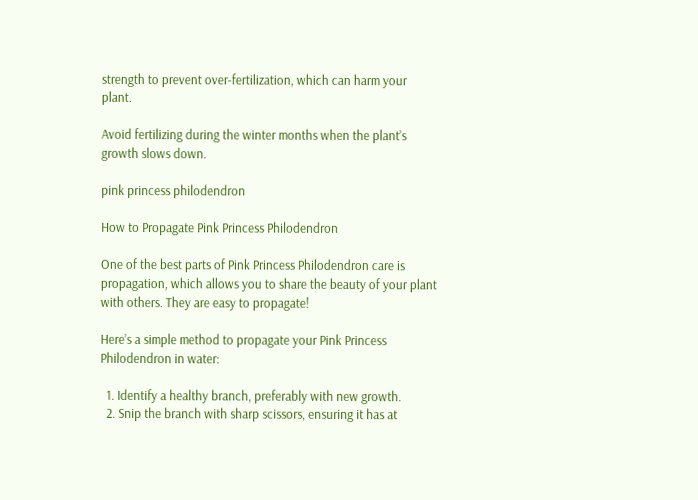strength to prevent over-fertilization, which can harm your plant.

Avoid fertilizing during the winter months when the plant’s growth slows down.

pink princess philodendron

How to Propagate Pink Princess Philodendron

One of the best parts of Pink Princess Philodendron care is propagation, which allows you to share the beauty of your plant with others. They are easy to propagate!

Here’s a simple method to propagate your Pink Princess Philodendron in water:

  1. Identify a healthy branch, preferably with new growth.
  2. Snip the branch with sharp scissors, ensuring it has at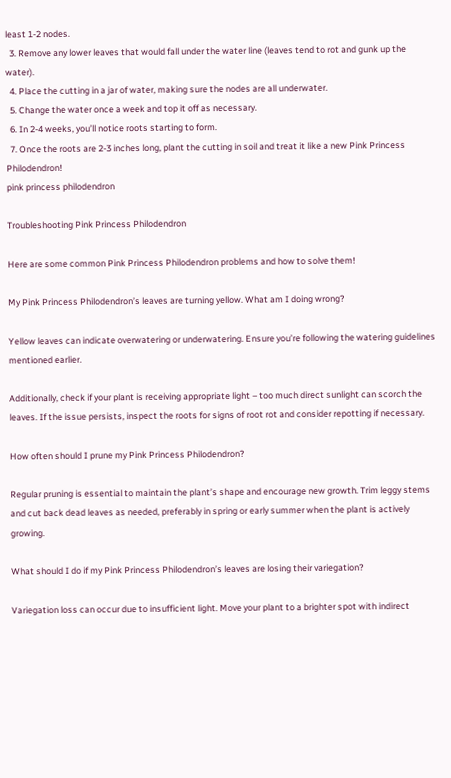least 1-2 nodes.
  3. Remove any lower leaves that would fall under the water line (leaves tend to rot and gunk up the water).
  4. Place the cutting in a jar of water, making sure the nodes are all underwater.
  5. Change the water once a week and top it off as necessary.
  6. In 2-4 weeks, you’ll notice roots starting to form.
  7. Once the roots are 2-3 inches long, plant the cutting in soil and treat it like a new Pink Princess Philodendron!
pink princess philodendron

Troubleshooting Pink Princess Philodendron

Here are some common Pink Princess Philodendron problems and how to solve them!

My Pink Princess Philodendron’s leaves are turning yellow. What am I doing wrong?

Yellow leaves can indicate overwatering or underwatering. Ensure you’re following the watering guidelines mentioned earlier.

Additionally, check if your plant is receiving appropriate light – too much direct sunlight can scorch the leaves. If the issue persists, inspect the roots for signs of root rot and consider repotting if necessary.

How often should I prune my Pink Princess Philodendron?

Regular pruning is essential to maintain the plant’s shape and encourage new growth. Trim leggy stems and cut back dead leaves as needed, preferably in spring or early summer when the plant is actively growing.

What should I do if my Pink Princess Philodendron’s leaves are losing their variegation?

Variegation loss can occur due to insufficient light. Move your plant to a brighter spot with indirect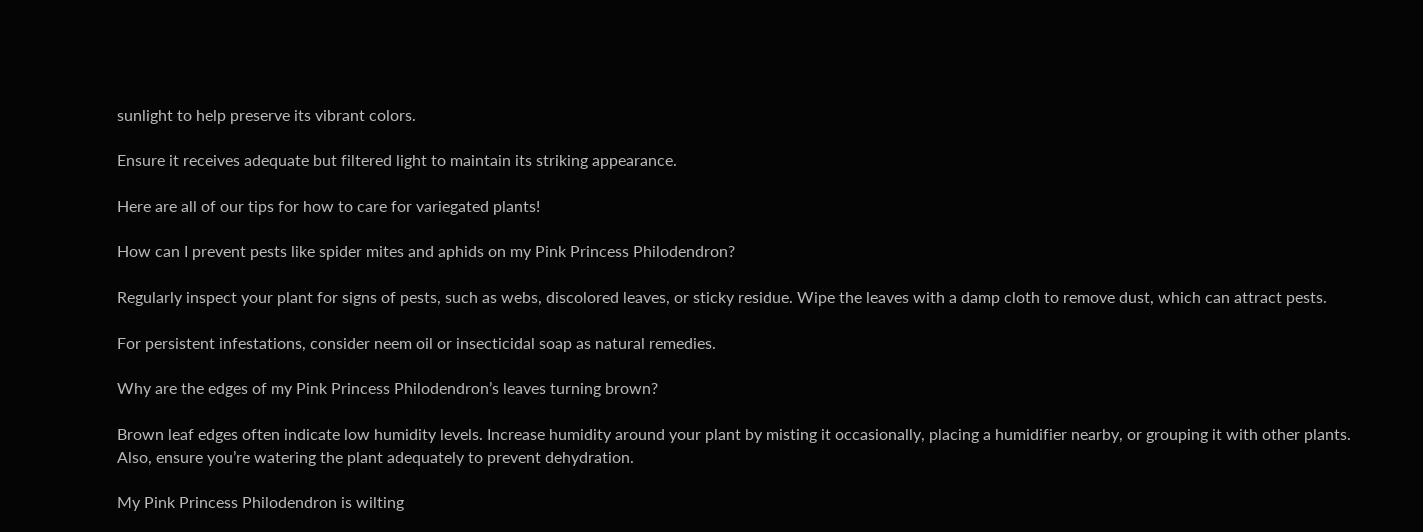sunlight to help preserve its vibrant colors.

Ensure it receives adequate but filtered light to maintain its striking appearance.

Here are all of our tips for how to care for variegated plants!

How can I prevent pests like spider mites and aphids on my Pink Princess Philodendron?

Regularly inspect your plant for signs of pests, such as webs, discolored leaves, or sticky residue. Wipe the leaves with a damp cloth to remove dust, which can attract pests.

For persistent infestations, consider neem oil or insecticidal soap as natural remedies.

Why are the edges of my Pink Princess Philodendron’s leaves turning brown?

Brown leaf edges often indicate low humidity levels. Increase humidity around your plant by misting it occasionally, placing a humidifier nearby, or grouping it with other plants. Also, ensure you’re watering the plant adequately to prevent dehydration.

My Pink Princess Philodendron is wilting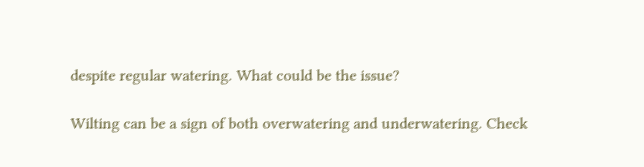despite regular watering. What could be the issue?

Wilting can be a sign of both overwatering and underwatering. Check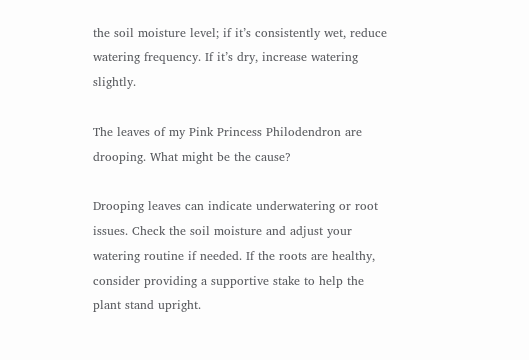the soil moisture level; if it’s consistently wet, reduce watering frequency. If it’s dry, increase watering slightly.

The leaves of my Pink Princess Philodendron are drooping. What might be the cause?

Drooping leaves can indicate underwatering or root issues. Check the soil moisture and adjust your watering routine if needed. If the roots are healthy, consider providing a supportive stake to help the plant stand upright.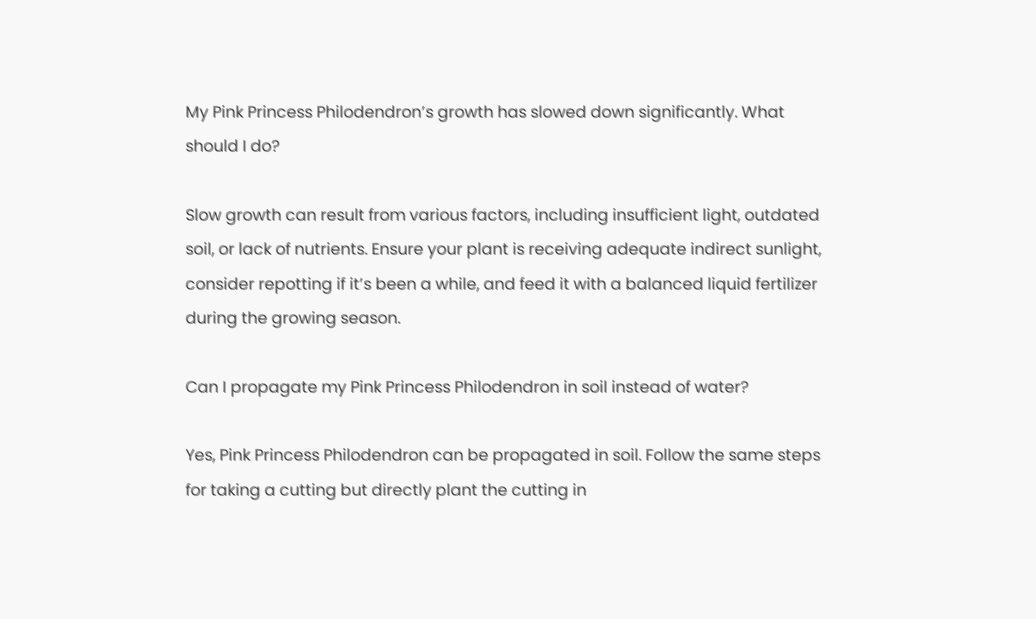My Pink Princess Philodendron’s growth has slowed down significantly. What should I do?

Slow growth can result from various factors, including insufficient light, outdated soil, or lack of nutrients. Ensure your plant is receiving adequate indirect sunlight, consider repotting if it’s been a while, and feed it with a balanced liquid fertilizer during the growing season.

Can I propagate my Pink Princess Philodendron in soil instead of water?

Yes, Pink Princess Philodendron can be propagated in soil. Follow the same steps for taking a cutting but directly plant the cutting in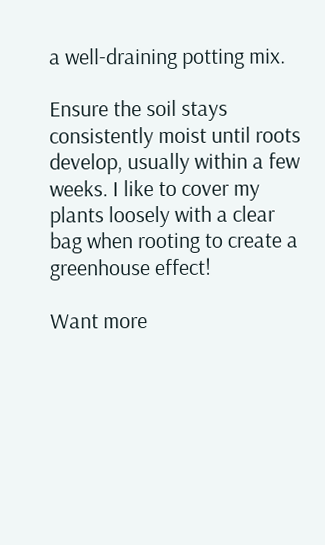a well-draining potting mix.

Ensure the soil stays consistently moist until roots develop, usually within a few weeks. I like to cover my plants loosely with a clear bag when rooting to create a greenhouse effect!

Want more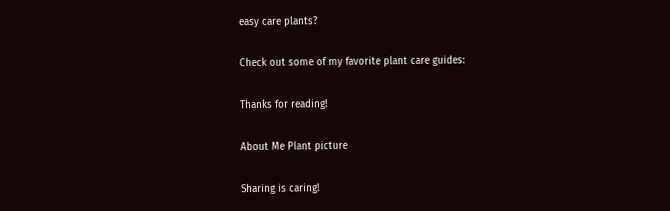easy care plants?

Check out some of my favorite plant care guides:

Thanks for reading!

About Me Plant picture

Sharing is caring!